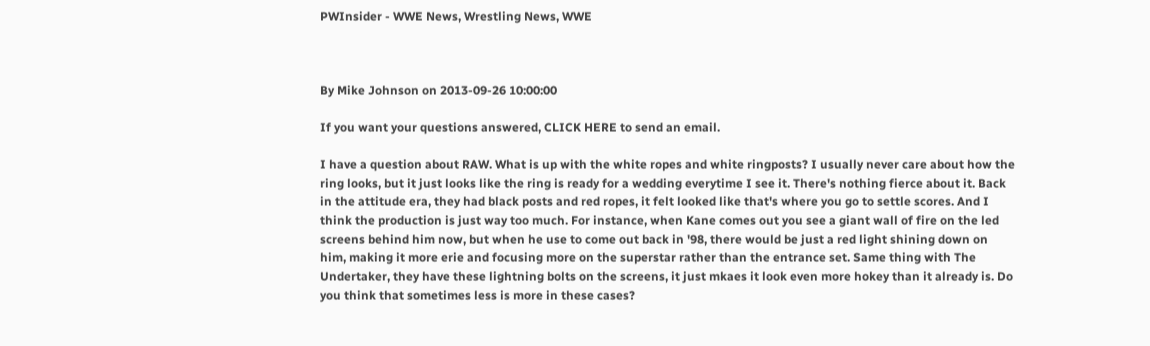PWInsider - WWE News, Wrestling News, WWE



By Mike Johnson on 2013-09-26 10:00:00

If you want your questions answered, CLICK HERE to send an email.

I have a question about RAW. What is up with the white ropes and white ringposts? I usually never care about how the ring looks, but it just looks like the ring is ready for a wedding everytime I see it. There's nothing fierce about it. Back in the attitude era, they had black posts and red ropes, it felt looked like that's where you go to settle scores. And I think the production is just way too much. For instance, when Kane comes out you see a giant wall of fire on the led screens behind him now, but when he use to come out back in '98, there would be just a red light shining down on him, making it more erie and focusing more on the superstar rather than the entrance set. Same thing with The Undertaker, they have these lightning bolts on the screens, it just mkaes it look even more hokey than it already is. Do you think that sometimes less is more in these cases?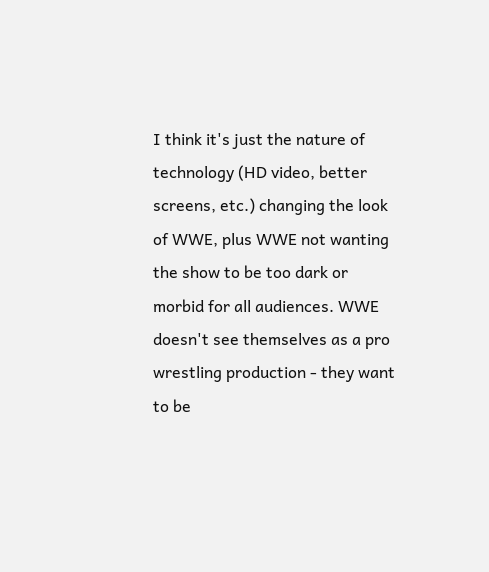I think it's just the nature of technology (HD video, better screens, etc.) changing the look of WWE, plus WWE not wanting the show to be too dark or morbid for all audiences. WWE doesn't see themselves as a pro wrestling production - they want to be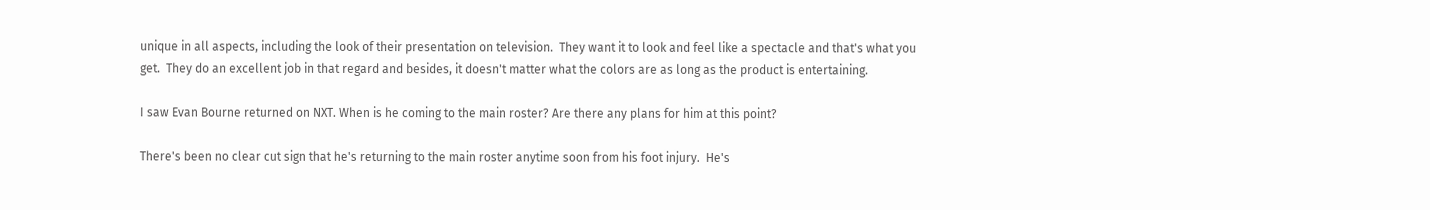unique in all aspects, including the look of their presentation on television.  They want it to look and feel like a spectacle and that's what you get.  They do an excellent job in that regard and besides, it doesn't matter what the colors are as long as the product is entertaining.

I saw Evan Bourne returned on NXT. When is he coming to the main roster? Are there any plans for him at this point?

There's been no clear cut sign that he's returning to the main roster anytime soon from his foot injury.  He's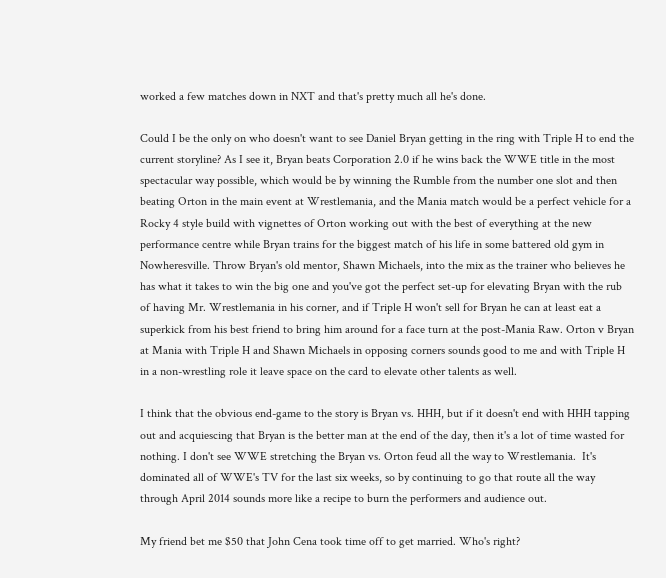worked a few matches down in NXT and that's pretty much all he's done.

Could I be the only on who doesn't want to see Daniel Bryan getting in the ring with Triple H to end the current storyline? As I see it, Bryan beats Corporation 2.0 if he wins back the WWE title in the most spectacular way possible, which would be by winning the Rumble from the number one slot and then beating Orton in the main event at Wrestlemania, and the Mania match would be a perfect vehicle for a Rocky 4 style build with vignettes of Orton working out with the best of everything at the new performance centre while Bryan trains for the biggest match of his life in some battered old gym in Nowheresville. Throw Bryan's old mentor, Shawn Michaels, into the mix as the trainer who believes he has what it takes to win the big one and you've got the perfect set-up for elevating Bryan with the rub of having Mr. Wrestlemania in his corner, and if Triple H won't sell for Bryan he can at least eat a superkick from his best friend to bring him around for a face turn at the post-Mania Raw. Orton v Bryan at Mania with Triple H and Shawn Michaels in opposing corners sounds good to me and with Triple H in a non-wrestling role it leave space on the card to elevate other talents as well.

I think that the obvious end-game to the story is Bryan vs. HHH, but if it doesn't end with HHH tapping out and acquiescing that Bryan is the better man at the end of the day, then it's a lot of time wasted for nothing. I don't see WWE stretching the Bryan vs. Orton feud all the way to Wrestlemania.  It's dominated all of WWE's TV for the last six weeks, so by continuing to go that route all the way through April 2014 sounds more like a recipe to burn the performers and audience out.

My friend bet me $50 that John Cena took time off to get married. Who's right?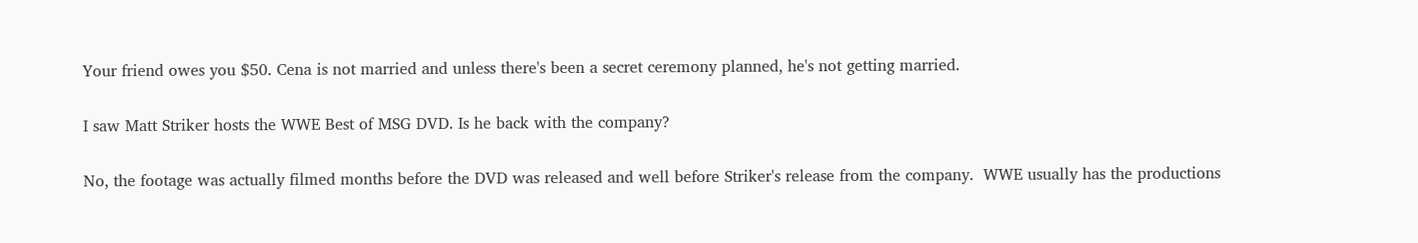Your friend owes you $50. Cena is not married and unless there's been a secret ceremony planned, he's not getting married.

I saw Matt Striker hosts the WWE Best of MSG DVD. Is he back with the company?

No, the footage was actually filmed months before the DVD was released and well before Striker's release from the company.  WWE usually has the productions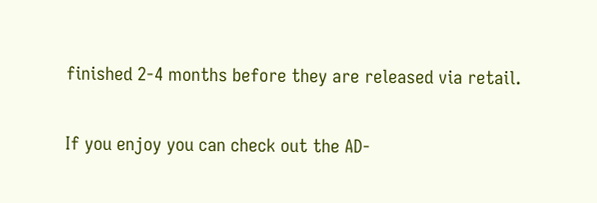finished 2-4 months before they are released via retail.

If you enjoy you can check out the AD-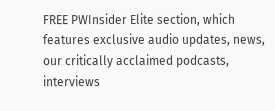FREE PWInsider Elite section, which features exclusive audio updates, news, our critically acclaimed podcasts, interviews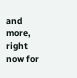and more, right now for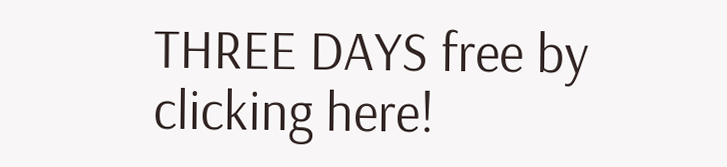THREE DAYS free by clicking here!